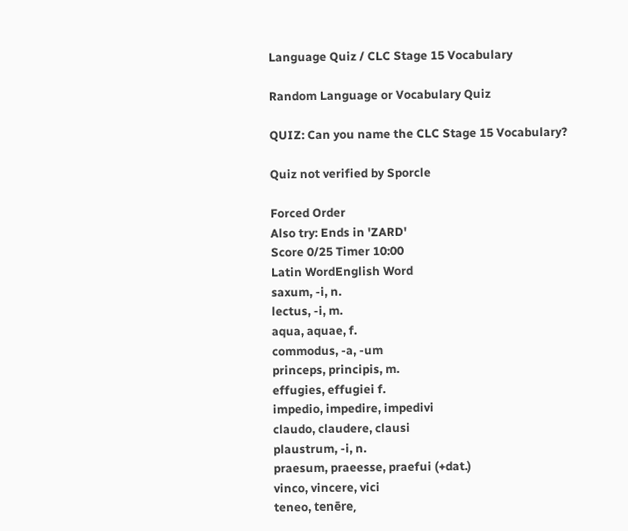Language Quiz / CLC Stage 15 Vocabulary

Random Language or Vocabulary Quiz

QUIZ: Can you name the CLC Stage 15 Vocabulary?

Quiz not verified by Sporcle

Forced Order
Also try: Ends in 'ZARD'
Score 0/25 Timer 10:00
Latin WordEnglish Word
saxum, -i, n.
lectus, -i, m.
aqua, aquae, f.
commodus, -a, -um
princeps, principis, m.
effugies, effugiei f.
impedio, impedire, impedivi
claudo, claudere, clausi
plaustrum, -i, n.
praesum, praeesse, praefui (+dat.)
vinco, vincere, vici
teneo, tenēre,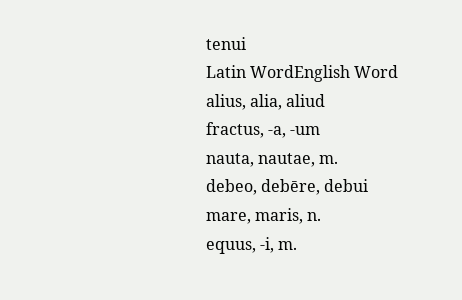tenui
Latin WordEnglish Word
alius, alia, aliud
fractus, -a, -um
nauta, nautae, m.
debeo, debēre, debui
mare, maris, n.
equus, -i, m.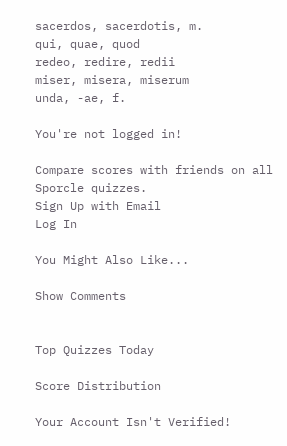sacerdos, sacerdotis, m.
qui, quae, quod
redeo, redire, redii
miser, misera, miserum
unda, -ae, f.

You're not logged in!

Compare scores with friends on all Sporcle quizzes.
Sign Up with Email
Log In

You Might Also Like...

Show Comments


Top Quizzes Today

Score Distribution

Your Account Isn't Verified!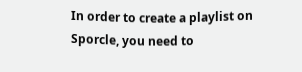In order to create a playlist on Sporcle, you need to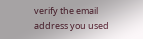verify the email address you used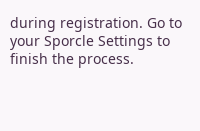during registration. Go to your Sporcle Settings to finish the process.